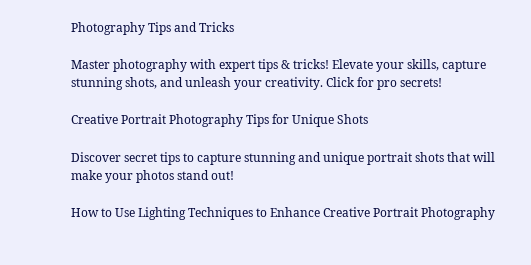Photography Tips and Tricks

Master photography with expert tips & tricks! Elevate your skills, capture stunning shots, and unleash your creativity. Click for pro secrets!

Creative Portrait Photography Tips for Unique Shots

Discover secret tips to capture stunning and unique portrait shots that will make your photos stand out!

How to Use Lighting Techniques to Enhance Creative Portrait Photography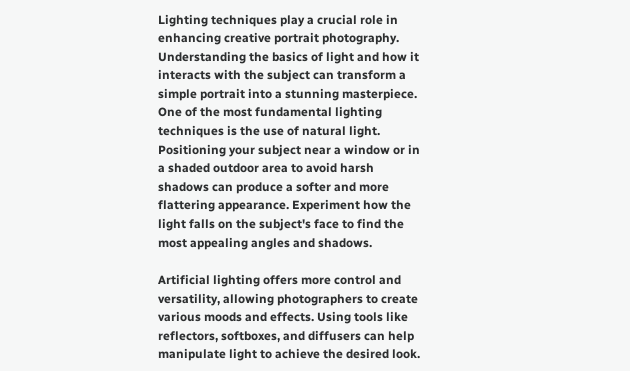Lighting techniques play a crucial role in enhancing creative portrait photography. Understanding the basics of light and how it interacts with the subject can transform a simple portrait into a stunning masterpiece. One of the most fundamental lighting techniques is the use of natural light. Positioning your subject near a window or in a shaded outdoor area to avoid harsh shadows can produce a softer and more flattering appearance. Experiment how the light falls on the subject's face to find the most appealing angles and shadows.

Artificial lighting offers more control and versatility, allowing photographers to create various moods and effects. Using tools like reflectors, softboxes, and diffusers can help manipulate light to achieve the desired look.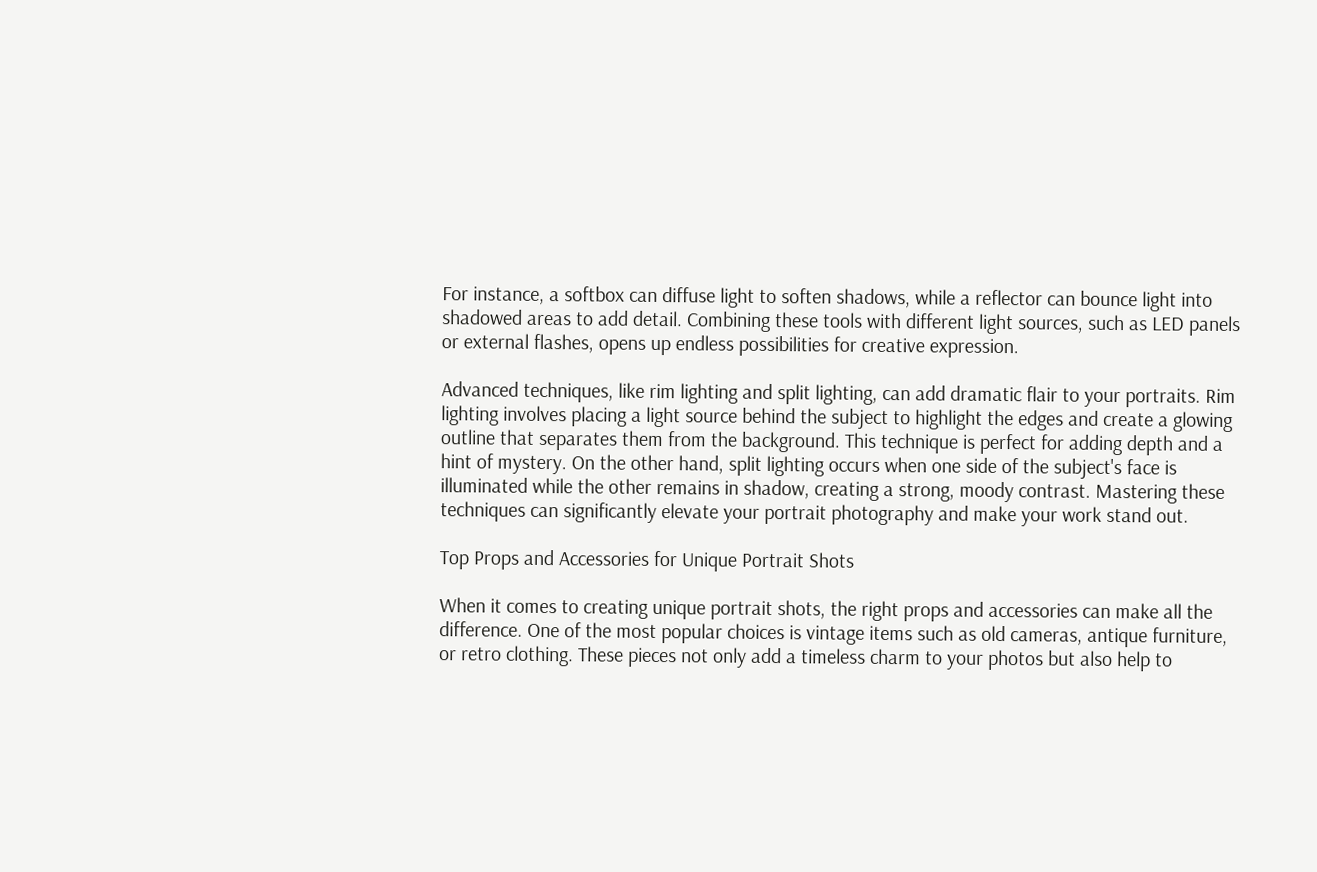For instance, a softbox can diffuse light to soften shadows, while a reflector can bounce light into shadowed areas to add detail. Combining these tools with different light sources, such as LED panels or external flashes, opens up endless possibilities for creative expression.

Advanced techniques, like rim lighting and split lighting, can add dramatic flair to your portraits. Rim lighting involves placing a light source behind the subject to highlight the edges and create a glowing outline that separates them from the background. This technique is perfect for adding depth and a hint of mystery. On the other hand, split lighting occurs when one side of the subject's face is illuminated while the other remains in shadow, creating a strong, moody contrast. Mastering these techniques can significantly elevate your portrait photography and make your work stand out.

Top Props and Accessories for Unique Portrait Shots

When it comes to creating unique portrait shots, the right props and accessories can make all the difference. One of the most popular choices is vintage items such as old cameras, antique furniture, or retro clothing. These pieces not only add a timeless charm to your photos but also help to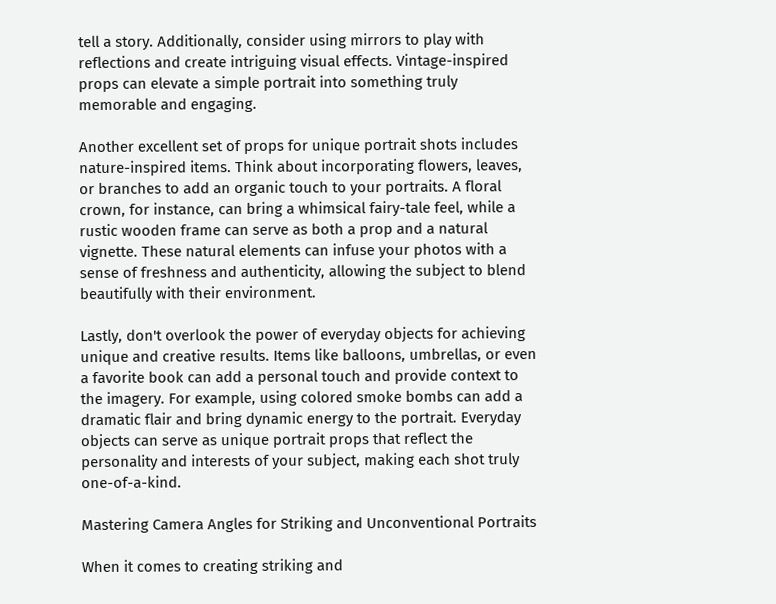tell a story. Additionally, consider using mirrors to play with reflections and create intriguing visual effects. Vintage-inspired props can elevate a simple portrait into something truly memorable and engaging.

Another excellent set of props for unique portrait shots includes nature-inspired items. Think about incorporating flowers, leaves, or branches to add an organic touch to your portraits. A floral crown, for instance, can bring a whimsical fairy-tale feel, while a rustic wooden frame can serve as both a prop and a natural vignette. These natural elements can infuse your photos with a sense of freshness and authenticity, allowing the subject to blend beautifully with their environment.

Lastly, don't overlook the power of everyday objects for achieving unique and creative results. Items like balloons, umbrellas, or even a favorite book can add a personal touch and provide context to the imagery. For example, using colored smoke bombs can add a dramatic flair and bring dynamic energy to the portrait. Everyday objects can serve as unique portrait props that reflect the personality and interests of your subject, making each shot truly one-of-a-kind.

Mastering Camera Angles for Striking and Unconventional Portraits

When it comes to creating striking and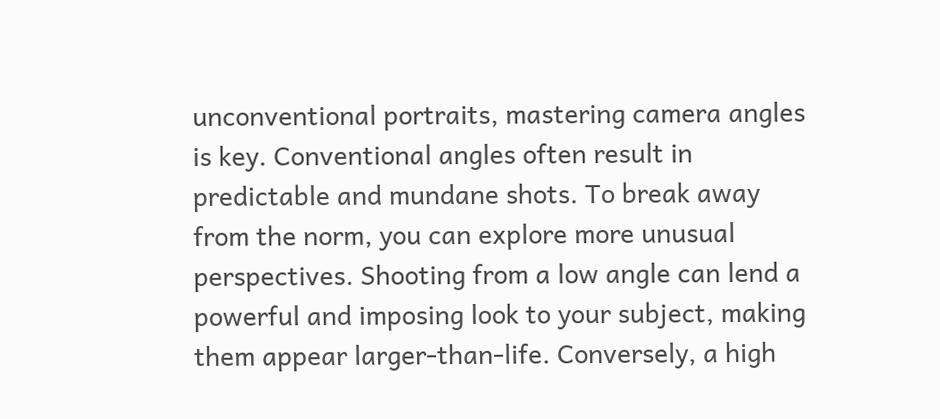unconventional portraits, mastering camera angles is key. Conventional angles often result in predictable and mundane shots. To break away from the norm, you can explore more unusual perspectives. Shooting from a low angle can lend a powerful and imposing look to your subject, making them appear larger-than-life. Conversely, a high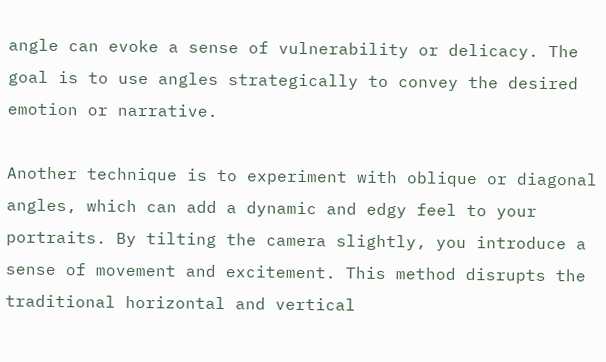angle can evoke a sense of vulnerability or delicacy. The goal is to use angles strategically to convey the desired emotion or narrative.

Another technique is to experiment with oblique or diagonal angles, which can add a dynamic and edgy feel to your portraits. By tilting the camera slightly, you introduce a sense of movement and excitement. This method disrupts the traditional horizontal and vertical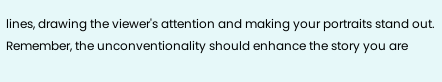lines, drawing the viewer's attention and making your portraits stand out. Remember, the unconventionality should enhance the story you are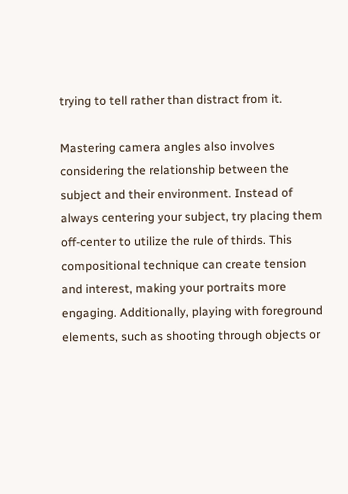trying to tell rather than distract from it.

Mastering camera angles also involves considering the relationship between the subject and their environment. Instead of always centering your subject, try placing them off-center to utilize the rule of thirds. This compositional technique can create tension and interest, making your portraits more engaging. Additionally, playing with foreground elements, such as shooting through objects or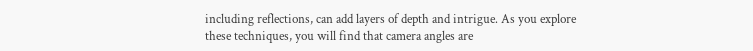including reflections, can add layers of depth and intrigue. As you explore these techniques, you will find that camera angles are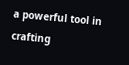a powerful tool in crafting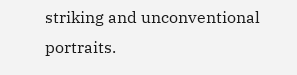striking and unconventional portraits.